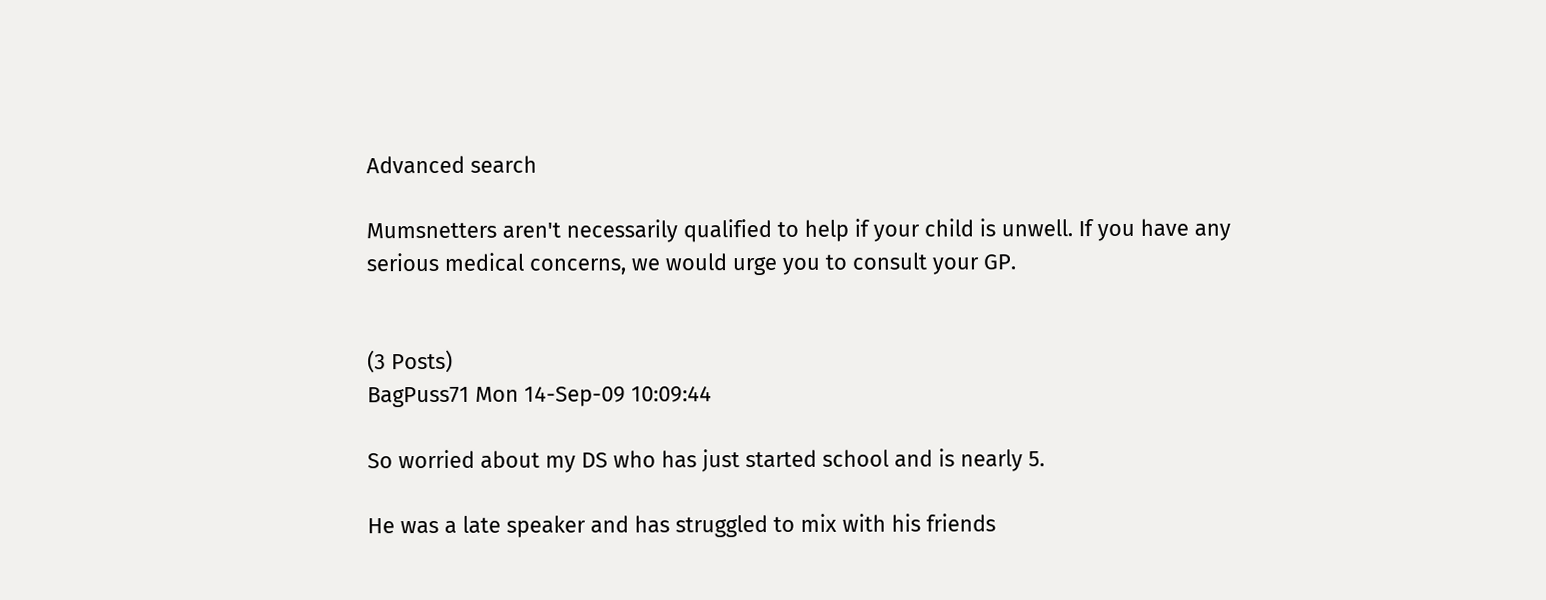Advanced search

Mumsnetters aren't necessarily qualified to help if your child is unwell. If you have any serious medical concerns, we would urge you to consult your GP.


(3 Posts)
BagPuss71 Mon 14-Sep-09 10:09:44

So worried about my DS who has just started school and is nearly 5.

He was a late speaker and has struggled to mix with his friends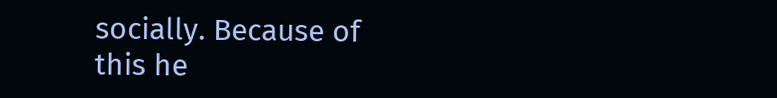socially. Because of this he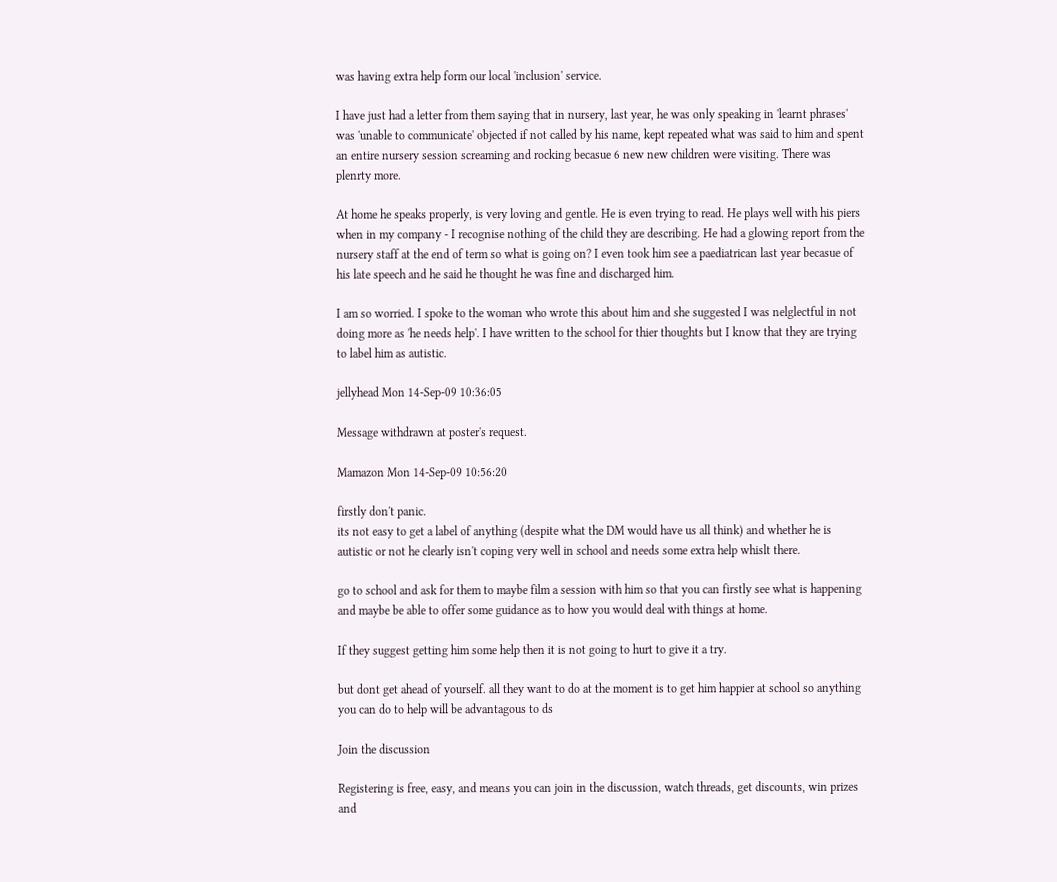was having extra help form our local 'inclusion' service.

I have just had a letter from them saying that in nursery, last year, he was only speaking in 'learnt phrases' was 'unable to communicate' objected if not called by his name, kept repeated what was said to him and spent an entire nursery session screaming and rocking becasue 6 new new children were visiting. There was plenrty more.

At home he speaks properly, is very loving and gentle. He is even trying to read. He plays well with his piers when in my company - I recognise nothing of the child they are describing. He had a glowing report from the nursery staff at the end of term so what is going on? I even took him see a paediatrican last year becasue of his late speech and he said he thought he was fine and discharged him.

I am so worried. I spoke to the woman who wrote this about him and she suggested I was nelglectful in not doing more as 'he needs help'. I have written to the school for thier thoughts but I know that they are trying to label him as autistic.

jellyhead Mon 14-Sep-09 10:36:05

Message withdrawn at poster's request.

Mamazon Mon 14-Sep-09 10:56:20

firstly don't panic.
its not easy to get a label of anything (despite what the DM would have us all think) and whether he is autistic or not he clearly isn't coping very well in school and needs some extra help whislt there.

go to school and ask for them to maybe film a session with him so that you can firstly see what is happening and maybe be able to offer some guidance as to how you would deal with things at home.

If they suggest getting him some help then it is not going to hurt to give it a try.

but dont get ahead of yourself. all they want to do at the moment is to get him happier at school so anything you can do to help will be advantagous to ds

Join the discussion

Registering is free, easy, and means you can join in the discussion, watch threads, get discounts, win prizes and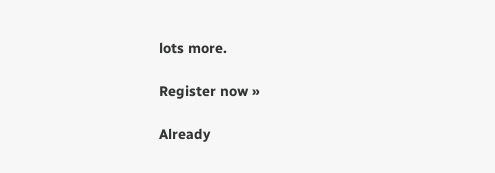lots more.

Register now »

Already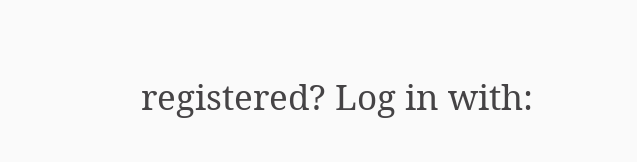registered? Log in with: